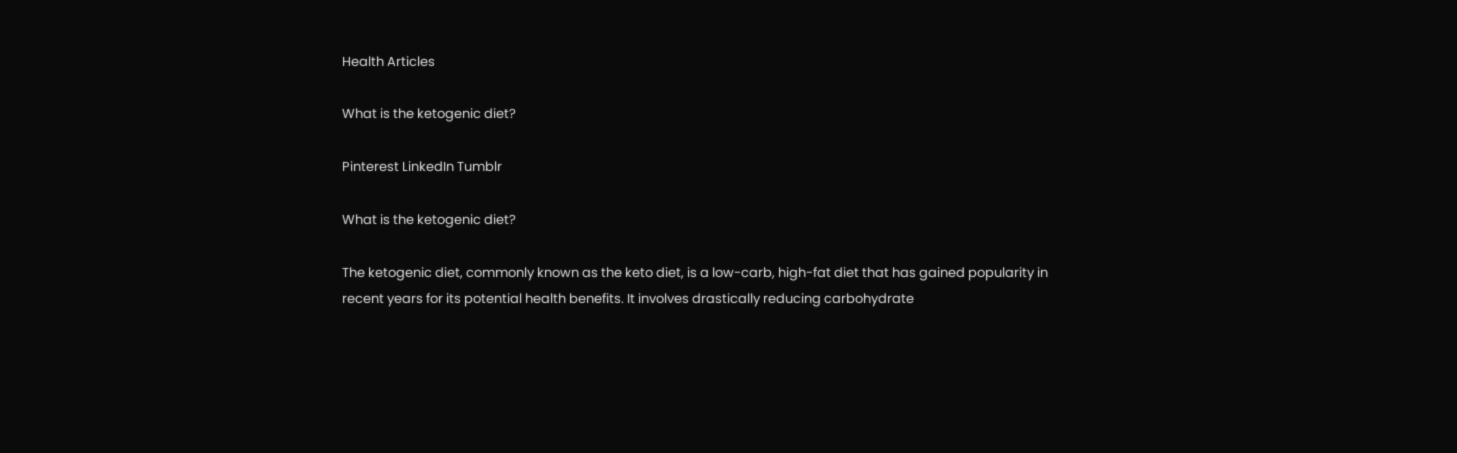Health Articles

What is the ketogenic diet?

Pinterest LinkedIn Tumblr

What is the ketogenic diet?

The ketogenic diet, commonly known as the keto diet, is a low-carb, high-fat diet that has gained popularity in recent years for its potential health benefits. It involves drastically reducing carbohydrate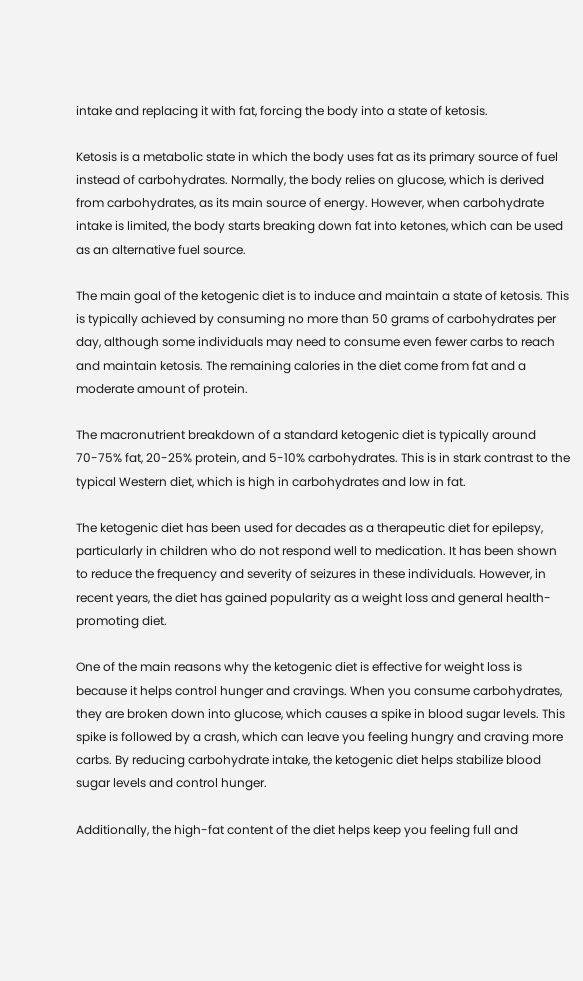intake and replacing it with fat, forcing the body into a state of ketosis.

Ketosis is a metabolic state in which the body uses fat as its primary source of fuel instead of carbohydrates. Normally, the body relies on glucose, which is derived from carbohydrates, as its main source of energy. However, when carbohydrate intake is limited, the body starts breaking down fat into ketones, which can be used as an alternative fuel source.

The main goal of the ketogenic diet is to induce and maintain a state of ketosis. This is typically achieved by consuming no more than 50 grams of carbohydrates per day, although some individuals may need to consume even fewer carbs to reach and maintain ketosis. The remaining calories in the diet come from fat and a moderate amount of protein.

The macronutrient breakdown of a standard ketogenic diet is typically around 70-75% fat, 20-25% protein, and 5-10% carbohydrates. This is in stark contrast to the typical Western diet, which is high in carbohydrates and low in fat.

The ketogenic diet has been used for decades as a therapeutic diet for epilepsy, particularly in children who do not respond well to medication. It has been shown to reduce the frequency and severity of seizures in these individuals. However, in recent years, the diet has gained popularity as a weight loss and general health-promoting diet.

One of the main reasons why the ketogenic diet is effective for weight loss is because it helps control hunger and cravings. When you consume carbohydrates, they are broken down into glucose, which causes a spike in blood sugar levels. This spike is followed by a crash, which can leave you feeling hungry and craving more carbs. By reducing carbohydrate intake, the ketogenic diet helps stabilize blood sugar levels and control hunger.

Additionally, the high-fat content of the diet helps keep you feeling full and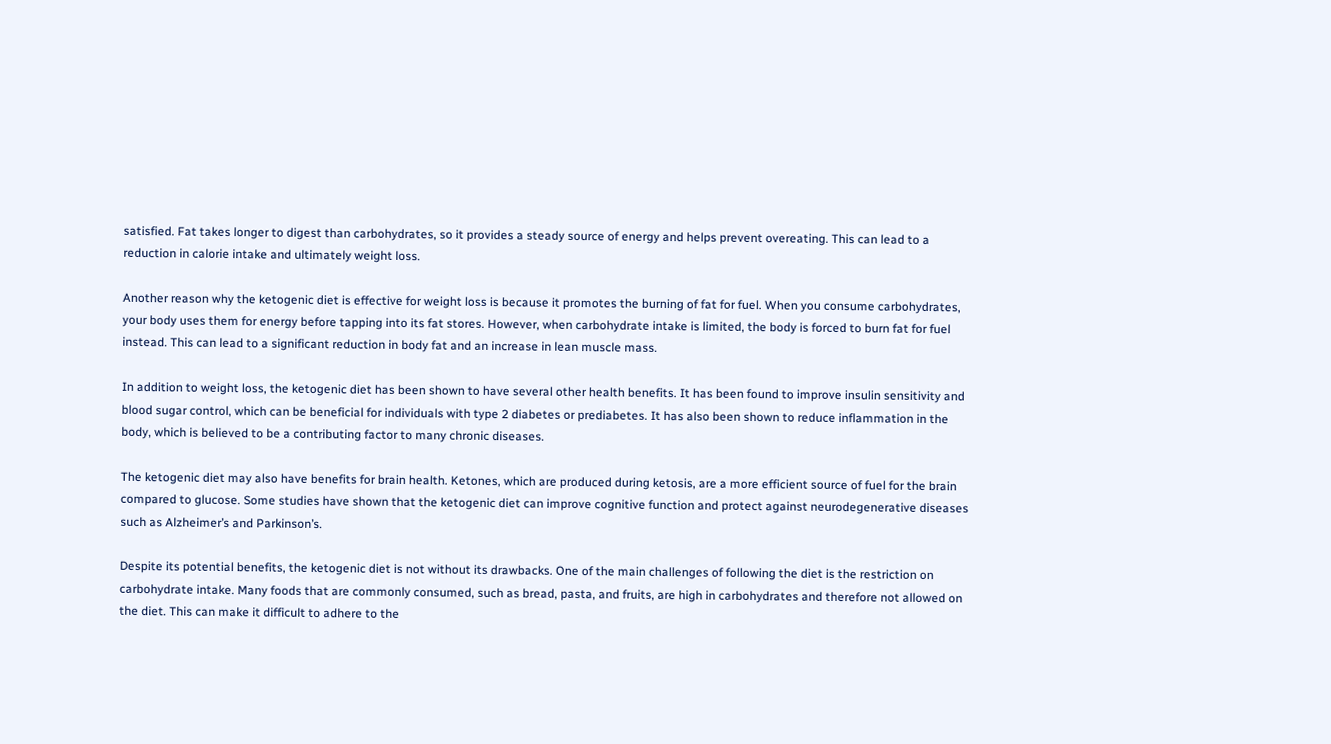satisfied. Fat takes longer to digest than carbohydrates, so it provides a steady source of energy and helps prevent overeating. This can lead to a reduction in calorie intake and ultimately weight loss.

Another reason why the ketogenic diet is effective for weight loss is because it promotes the burning of fat for fuel. When you consume carbohydrates, your body uses them for energy before tapping into its fat stores. However, when carbohydrate intake is limited, the body is forced to burn fat for fuel instead. This can lead to a significant reduction in body fat and an increase in lean muscle mass.

In addition to weight loss, the ketogenic diet has been shown to have several other health benefits. It has been found to improve insulin sensitivity and blood sugar control, which can be beneficial for individuals with type 2 diabetes or prediabetes. It has also been shown to reduce inflammation in the body, which is believed to be a contributing factor to many chronic diseases.

The ketogenic diet may also have benefits for brain health. Ketones, which are produced during ketosis, are a more efficient source of fuel for the brain compared to glucose. Some studies have shown that the ketogenic diet can improve cognitive function and protect against neurodegenerative diseases such as Alzheimer’s and Parkinson’s.

Despite its potential benefits, the ketogenic diet is not without its drawbacks. One of the main challenges of following the diet is the restriction on carbohydrate intake. Many foods that are commonly consumed, such as bread, pasta, and fruits, are high in carbohydrates and therefore not allowed on the diet. This can make it difficult to adhere to the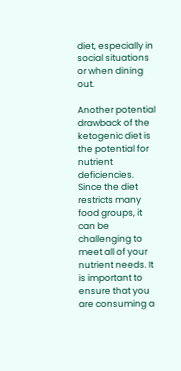diet, especially in social situations or when dining out.

Another potential drawback of the ketogenic diet is the potential for nutrient deficiencies. Since the diet restricts many food groups, it can be challenging to meet all of your nutrient needs. It is important to ensure that you are consuming a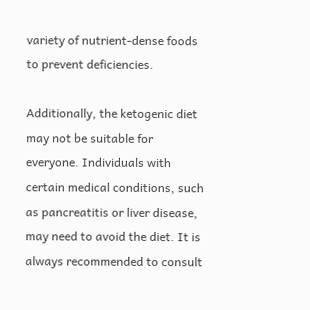variety of nutrient-dense foods to prevent deficiencies.

Additionally, the ketogenic diet may not be suitable for everyone. Individuals with certain medical conditions, such as pancreatitis or liver disease, may need to avoid the diet. It is always recommended to consult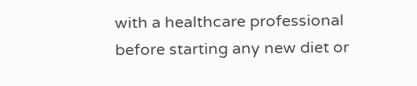with a healthcare professional before starting any new diet or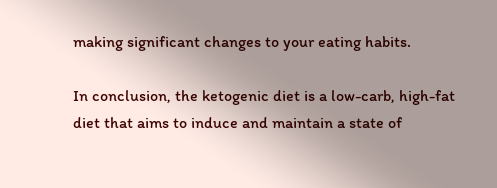making significant changes to your eating habits.

In conclusion, the ketogenic diet is a low-carb, high-fat diet that aims to induce and maintain a state of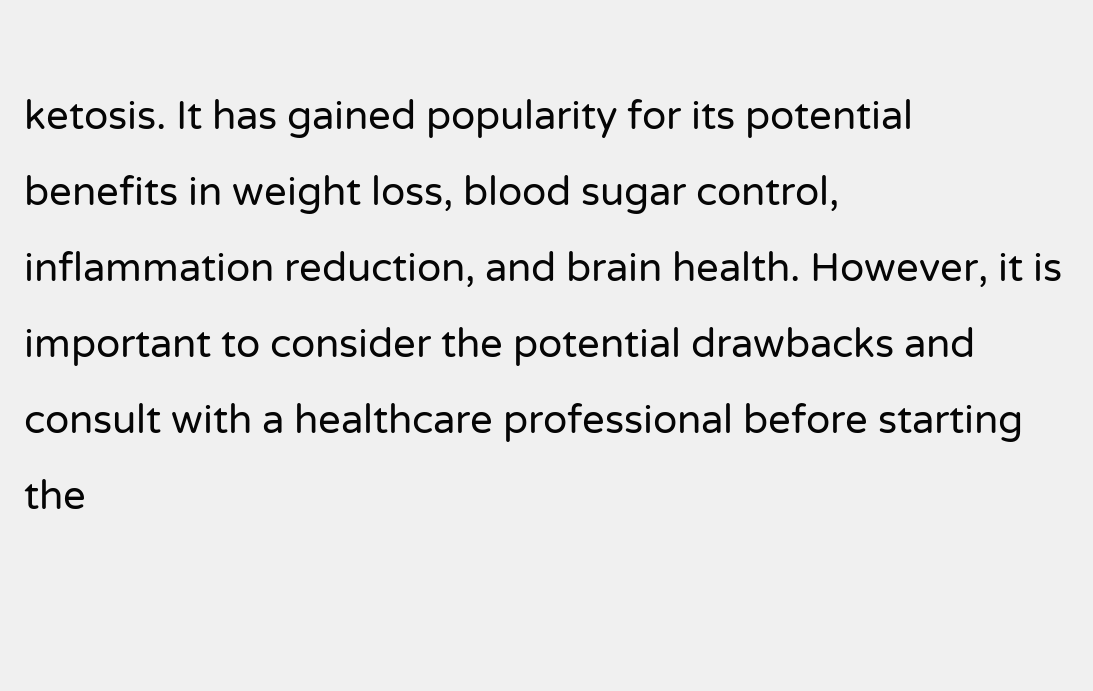ketosis. It has gained popularity for its potential benefits in weight loss, blood sugar control, inflammation reduction, and brain health. However, it is important to consider the potential drawbacks and consult with a healthcare professional before starting the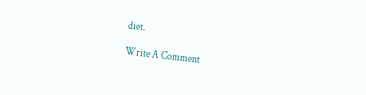diet.

Write A Comment